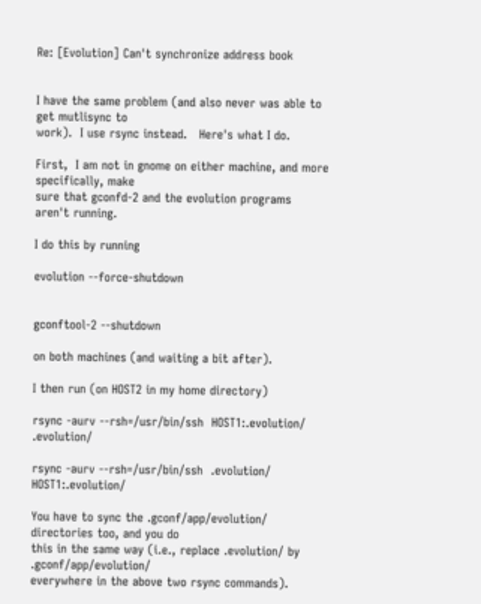Re: [Evolution] Can't synchronize address book


I have the same problem (and also never was able to get mutlisync to
work).  I use rsync instead.   Here's what I do.

First,  I am not in gnome on either machine, and more specifically, make
sure that gconfd-2 and the evolution programs aren't running.

I do this by running

evolution --force-shutdown


gconftool-2 --shutdown

on both machines (and waiting a bit after).

I then run (on HOST2 in my home directory)

rsync -aurv --rsh=/usr/bin/ssh  HOST1:.evolution/ .evolution/

rsync -aurv --rsh=/usr/bin/ssh  .evolution/ HOST1:.evolution/

You have to sync the .gconf/app/evolution/ directories too, and you do
this in the same way (i.e., replace .evolution/ by .gconf/app/evolution/
everywhere in the above two rsync commands).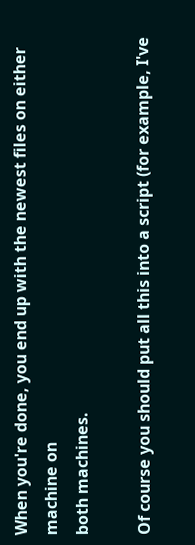When you're done, you end up with the newest files on either machine on
both machines.

Of course you should put all this into a script (for example, I've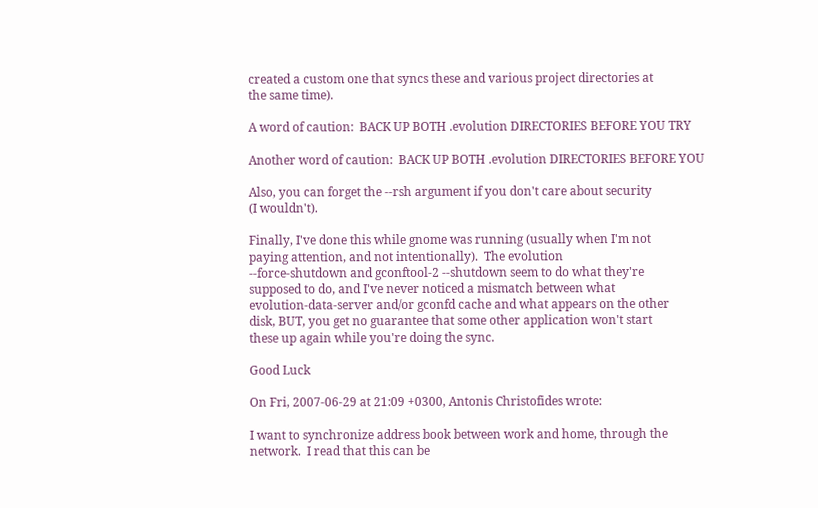created a custom one that syncs these and various project directories at
the same time).

A word of caution:  BACK UP BOTH .evolution DIRECTORIES BEFORE YOU TRY

Another word of caution:  BACK UP BOTH .evolution DIRECTORIES BEFORE YOU

Also, you can forget the --rsh argument if you don't care about security
(I wouldn't).

Finally, I've done this while gnome was running (usually when I'm not
paying attention, and not intentionally).  The evolution
--force-shutdown and gconftool-2 --shutdown seem to do what they're
supposed to do, and I've never noticed a mismatch between what
evolution-data-server and/or gconfd cache and what appears on the other
disk, BUT, you get no guarantee that some other application won't start
these up again while you're doing the sync.

Good Luck

On Fri, 2007-06-29 at 21:09 +0300, Antonis Christofides wrote:

I want to synchronize address book between work and home, through the
network.  I read that this can be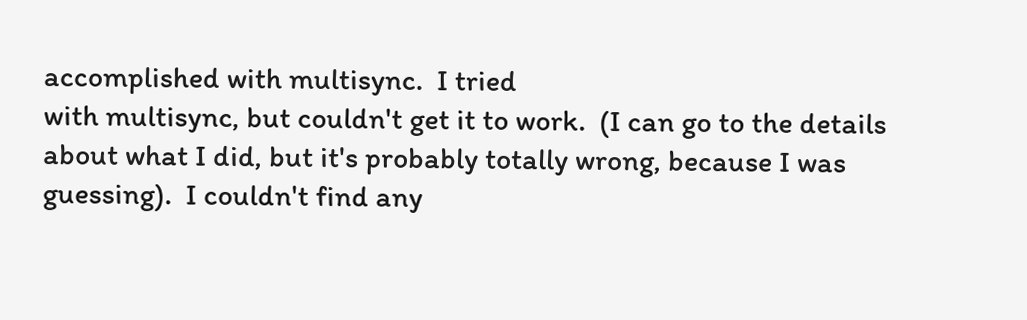accomplished with multisync.  I tried
with multisync, but couldn't get it to work.  (I can go to the details
about what I did, but it's probably totally wrong, because I was
guessing).  I couldn't find any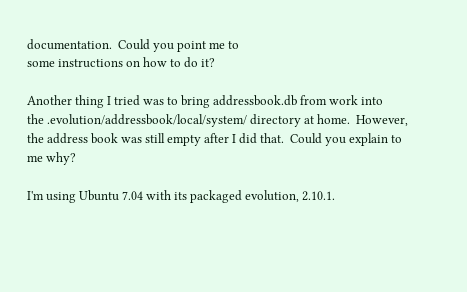documentation.  Could you point me to
some instructions on how to do it?

Another thing I tried was to bring addressbook.db from work into
the .evolution/addressbook/local/system/ directory at home.  However,
the address book was still empty after I did that.  Could you explain to
me why?

I'm using Ubuntu 7.04 with its packaged evolution, 2.10.1.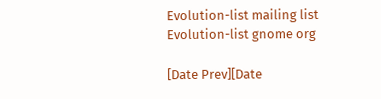Evolution-list mailing list
Evolution-list gnome org

[Date Prev][Date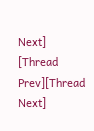Next]   [Thread Prev][Thread Next]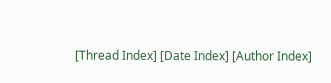[Thread Index] [Date Index] [Author Index]